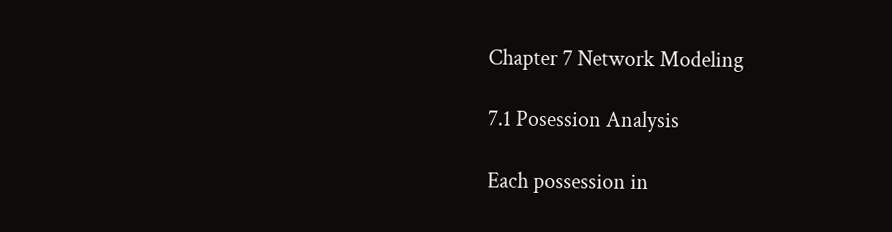Chapter 7 Network Modeling

7.1 Posession Analysis

Each possession in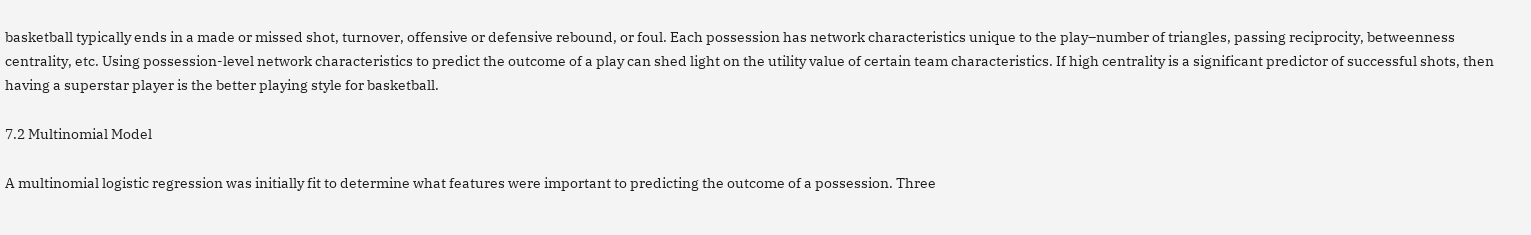basketball typically ends in a made or missed shot, turnover, offensive or defensive rebound, or foul. Each possession has network characteristics unique to the play–number of triangles, passing reciprocity, betweenness centrality, etc. Using possession-level network characteristics to predict the outcome of a play can shed light on the utility value of certain team characteristics. If high centrality is a significant predictor of successful shots, then having a superstar player is the better playing style for basketball.

7.2 Multinomial Model

A multinomial logistic regression was initially fit to determine what features were important to predicting the outcome of a possession. Three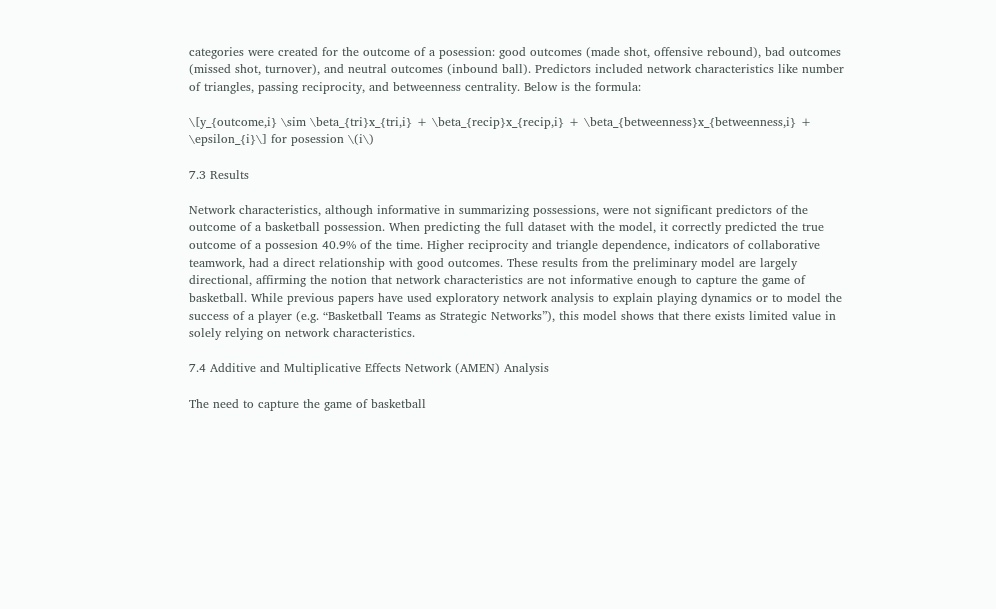categories were created for the outcome of a posession: good outcomes (made shot, offensive rebound), bad outcomes (missed shot, turnover), and neutral outcomes (inbound ball). Predictors included network characteristics like number of triangles, passing reciprocity, and betweenness centrality. Below is the formula:

\[y_{outcome,i} \sim \beta_{tri}x_{tri,i} + \beta_{recip}x_{recip,i} + \beta_{betweenness}x_{betweenness,i} + \epsilon_{i}\] for posession \(i\)

7.3 Results

Network characteristics, although informative in summarizing possessions, were not significant predictors of the outcome of a basketball possession. When predicting the full dataset with the model, it correctly predicted the true outcome of a possesion 40.9% of the time. Higher reciprocity and triangle dependence, indicators of collaborative teamwork, had a direct relationship with good outcomes. These results from the preliminary model are largely directional, affirming the notion that network characteristics are not informative enough to capture the game of basketball. While previous papers have used exploratory network analysis to explain playing dynamics or to model the success of a player (e.g. “Basketball Teams as Strategic Networks”), this model shows that there exists limited value in solely relying on network characteristics.

7.4 Additive and Multiplicative Effects Network (AMEN) Analysis

The need to capture the game of basketball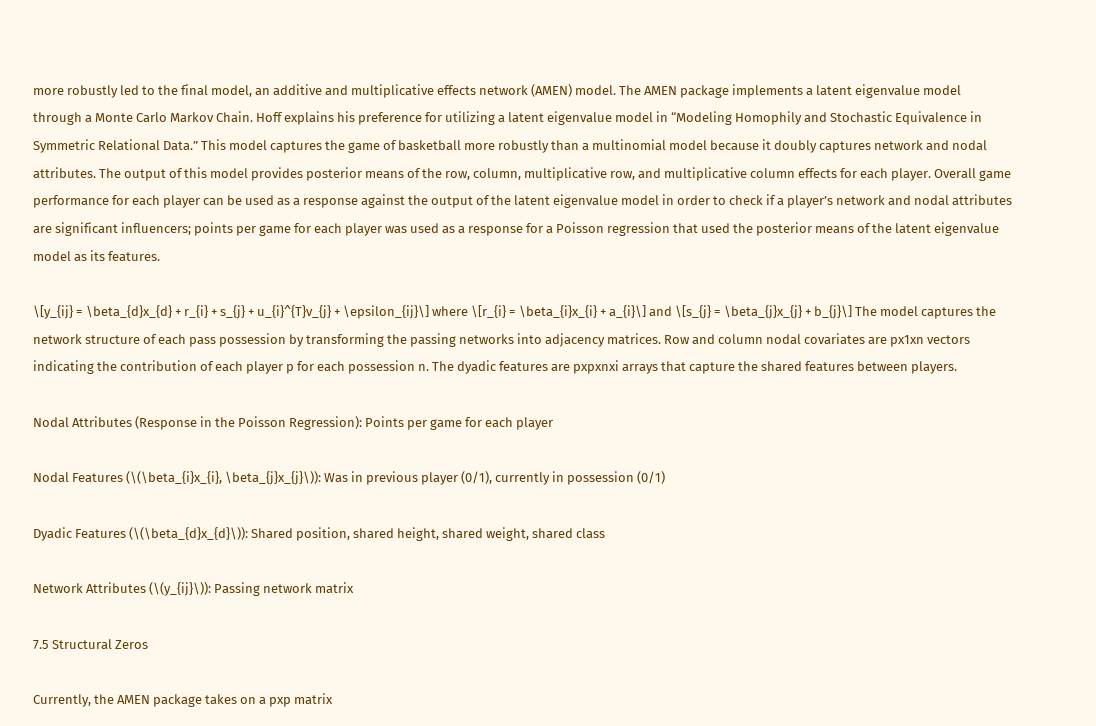more robustly led to the final model, an additive and multiplicative effects network (AMEN) model. The AMEN package implements a latent eigenvalue model through a Monte Carlo Markov Chain. Hoff explains his preference for utilizing a latent eigenvalue model in “Modeling Homophily and Stochastic Equivalence in Symmetric Relational Data.” This model captures the game of basketball more robustly than a multinomial model because it doubly captures network and nodal attributes. The output of this model provides posterior means of the row, column, multiplicative row, and multiplicative column effects for each player. Overall game performance for each player can be used as a response against the output of the latent eigenvalue model in order to check if a player’s network and nodal attributes are significant influencers; points per game for each player was used as a response for a Poisson regression that used the posterior means of the latent eigenvalue model as its features.

\[y_{ij} = \beta_{d}x_{d} + r_{i} + s_{j} + u_{i}^{T}v_{j} + \epsilon_{ij}\] where \[r_{i} = \beta_{i}x_{i} + a_{i}\] and \[s_{j} = \beta_{j}x_{j} + b_{j}\] The model captures the network structure of each pass possession by transforming the passing networks into adjacency matrices. Row and column nodal covariates are px1xn vectors indicating the contribution of each player p for each possession n. The dyadic features are pxpxnxi arrays that capture the shared features between players.

Nodal Attributes (Response in the Poisson Regression): Points per game for each player

Nodal Features (\(\beta_{i}x_{i}, \beta_{j}x_{j}\)): Was in previous player (0/1), currently in possession (0/1)

Dyadic Features (\(\beta_{d}x_{d}\)): Shared position, shared height, shared weight, shared class

Network Attributes (\(y_{ij}\)): Passing network matrix

7.5 Structural Zeros

Currently, the AMEN package takes on a pxp matrix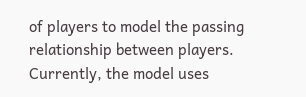of players to model the passing relationship between players. Currently, the model uses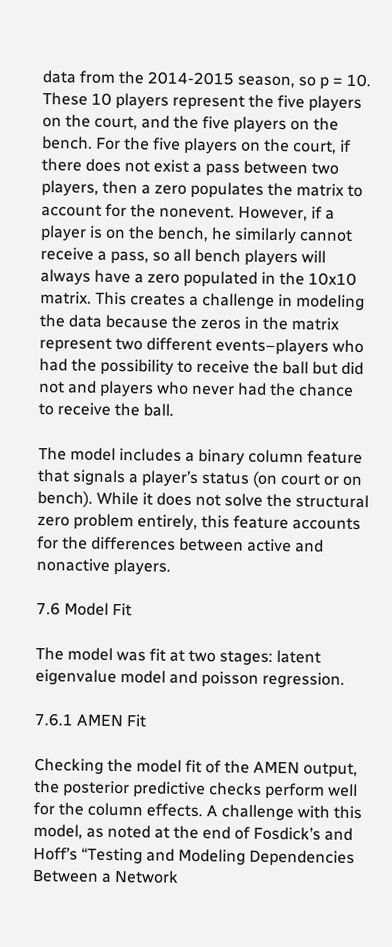data from the 2014-2015 season, so p = 10. These 10 players represent the five players on the court, and the five players on the bench. For the five players on the court, if there does not exist a pass between two players, then a zero populates the matrix to account for the nonevent. However, if a player is on the bench, he similarly cannot receive a pass, so all bench players will always have a zero populated in the 10x10 matrix. This creates a challenge in modeling the data because the zeros in the matrix represent two different events–players who had the possibility to receive the ball but did not and players who never had the chance to receive the ball.

The model includes a binary column feature that signals a player’s status (on court or on bench). While it does not solve the structural zero problem entirely, this feature accounts for the differences between active and nonactive players.

7.6 Model Fit

The model was fit at two stages: latent eigenvalue model and poisson regression.

7.6.1 AMEN Fit

Checking the model fit of the AMEN output, the posterior predictive checks perform well for the column effects. A challenge with this model, as noted at the end of Fosdick’s and Hoff’s “Testing and Modeling Dependencies Between a Network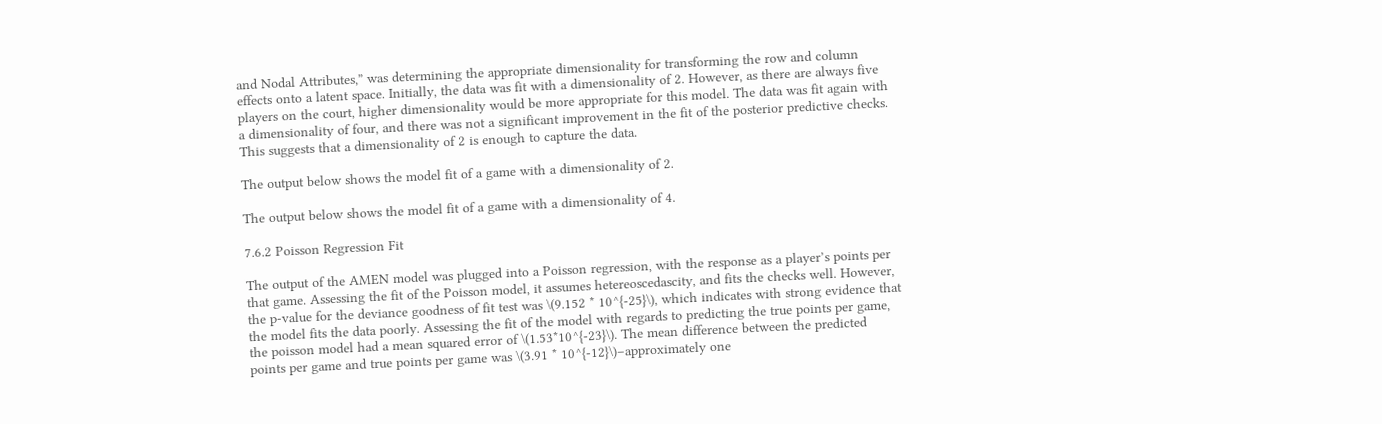and Nodal Attributes,” was determining the appropriate dimensionality for transforming the row and column effects onto a latent space. Initially, the data was fit with a dimensionality of 2. However, as there are always five players on the court, higher dimensionality would be more appropriate for this model. The data was fit again with a dimensionality of four, and there was not a significant improvement in the fit of the posterior predictive checks. This suggests that a dimensionality of 2 is enough to capture the data.

The output below shows the model fit of a game with a dimensionality of 2.

The output below shows the model fit of a game with a dimensionality of 4.

7.6.2 Poisson Regression Fit

The output of the AMEN model was plugged into a Poisson regression, with the response as a player’s points per that game. Assessing the fit of the Poisson model, it assumes hetereoscedascity, and fits the checks well. However, the p-value for the deviance goodness of fit test was \(9.152 * 10^{-25}\), which indicates with strong evidence that the model fits the data poorly. Assessing the fit of the model with regards to predicting the true points per game, the poisson model had a mean squared error of \(1.53*10^{-23}\). The mean difference between the predicted points per game and true points per game was \(3.91 * 10^{-12}\)–approximately one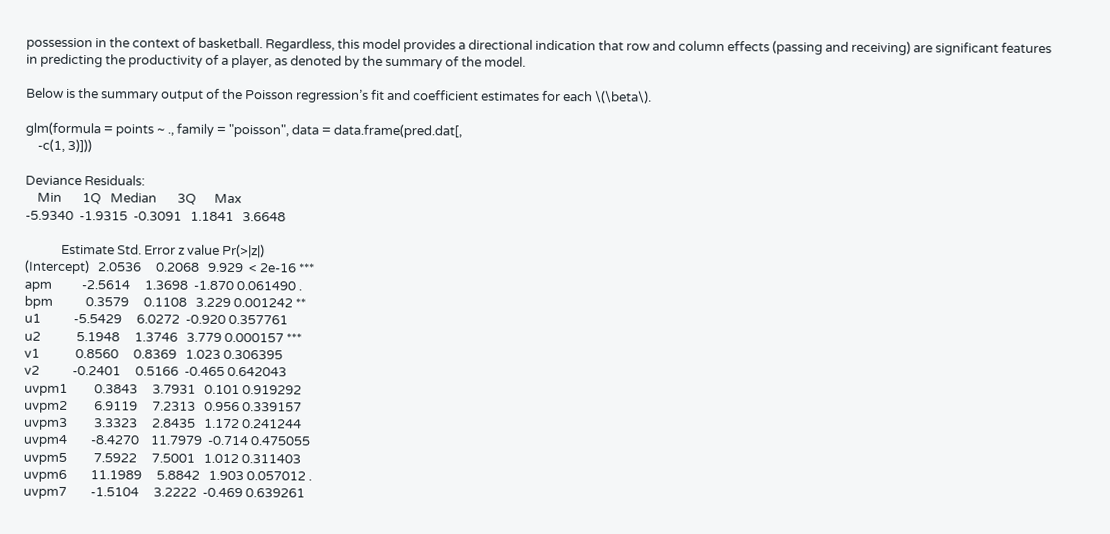possession in the context of basketball. Regardless, this model provides a directional indication that row and column effects (passing and receiving) are significant features in predicting the productivity of a player, as denoted by the summary of the model.

Below is the summary output of the Poisson regression’s fit and coefficient estimates for each \(\beta\).

glm(formula = points ~ ., family = "poisson", data = data.frame(pred.dat[,
    -c(1, 3)]))

Deviance Residuals:
    Min       1Q   Median       3Q      Max
-5.9340  -1.9315  -0.3091   1.1841   3.6648

            Estimate Std. Error z value Pr(>|z|)
(Intercept)   2.0536     0.2068   9.929  < 2e-16 ***
apm          -2.5614     1.3698  -1.870 0.061490 .
bpm           0.3579     0.1108   3.229 0.001242 **
u1           -5.5429     6.0272  -0.920 0.357761
u2            5.1948     1.3746   3.779 0.000157 ***
v1            0.8560     0.8369   1.023 0.306395
v2           -0.2401     0.5166  -0.465 0.642043
uvpm1         0.3843     3.7931   0.101 0.919292
uvpm2         6.9119     7.2313   0.956 0.339157
uvpm3         3.3323     2.8435   1.172 0.241244
uvpm4        -8.4270    11.7979  -0.714 0.475055
uvpm5         7.5922     7.5001   1.012 0.311403
uvpm6        11.1989     5.8842   1.903 0.057012 .
uvpm7        -1.5104     3.2222  -0.469 0.639261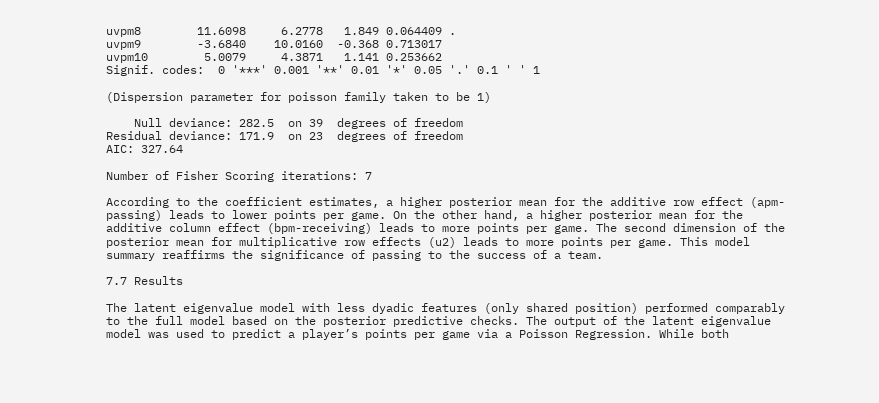uvpm8        11.6098     6.2778   1.849 0.064409 .
uvpm9        -3.6840    10.0160  -0.368 0.713017
uvpm10        5.0079     4.3871   1.141 0.253662
Signif. codes:  0 '***' 0.001 '**' 0.01 '*' 0.05 '.' 0.1 ' ' 1

(Dispersion parameter for poisson family taken to be 1)

    Null deviance: 282.5  on 39  degrees of freedom
Residual deviance: 171.9  on 23  degrees of freedom
AIC: 327.64

Number of Fisher Scoring iterations: 7

According to the coefficient estimates, a higher posterior mean for the additive row effect (apm-passing) leads to lower points per game. On the other hand, a higher posterior mean for the additive column effect (bpm-receiving) leads to more points per game. The second dimension of the posterior mean for multiplicative row effects (u2) leads to more points per game. This model summary reaffirms the significance of passing to the success of a team.

7.7 Results

The latent eigenvalue model with less dyadic features (only shared position) performed comparably to the full model based on the posterior predictive checks. The output of the latent eigenvalue model was used to predict a player’s points per game via a Poisson Regression. While both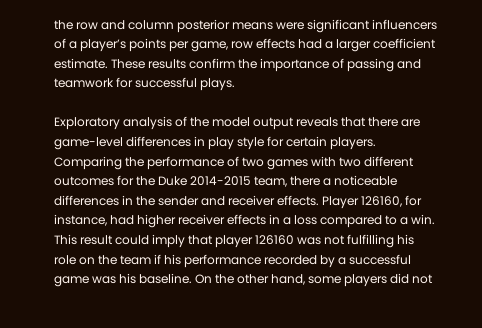the row and column posterior means were significant influencers of a player’s points per game, row effects had a larger coefficient estimate. These results confirm the importance of passing and teamwork for successful plays.

Exploratory analysis of the model output reveals that there are game-level differences in play style for certain players. Comparing the performance of two games with two different outcomes for the Duke 2014-2015 team, there a noticeable differences in the sender and receiver effects. Player 126160, for instance, had higher receiver effects in a loss compared to a win. This result could imply that player 126160 was not fulfilling his role on the team if his performance recorded by a successful game was his baseline. On the other hand, some players did not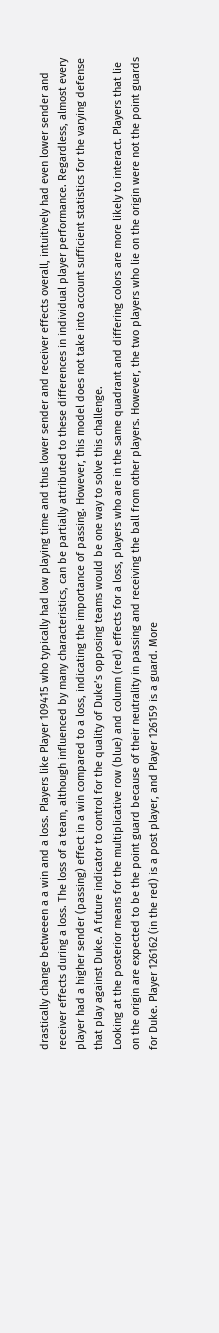drastically change betweeen a a win and a loss. Players like Player 109415 who typically had low playing time and thus lower sender and receiver effects overall, intuitively had even lower sender and receiver effects during a loss. The loss of a team, although influenced by many characteristics, can be partially attributed to these differences in individual player performance. Regardless, almost every player had a higher sender (passing) effect in a win compared to a loss, indicating the importance of passing. However, this model does not take into account sufficient statistics for the varying defense that play against Duke. A future indicator to control for the quality of Duke’s opposing teams would be one way to solve this challenge.
Looking at the posterior means for the multiplicative row (blue) and column (red) effects for a loss, players who are in the same quadrant and differing colors are more likely to interact. Players that lie on the origin are expected to be the point guard because of their neutrality in passing and receiving the ball from other players. However, the two players who lie on the origin were not the point guards for Duke. Player 126162 (in the red) is a post player, and Player 126159 is a guard. More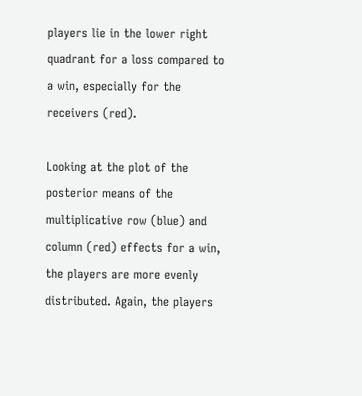players lie in the lower right quadrant for a loss compared to a win, especially for the receivers (red).

Looking at the plot of the posterior means of the multiplicative row (blue) and column (red) effects for a win, the players are more evenly distributed. Again, the players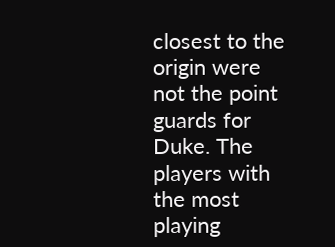closest to the origin were not the point guards for Duke. The players with the most playing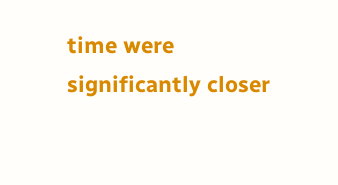time were significantly closer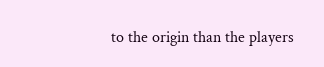to the origin than the players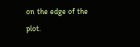on the edge of the plot.